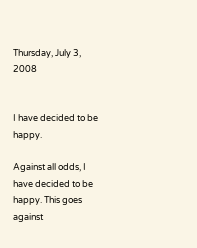Thursday, July 3, 2008


I have decided to be happy.

Against all odds, I have decided to be happy. This goes against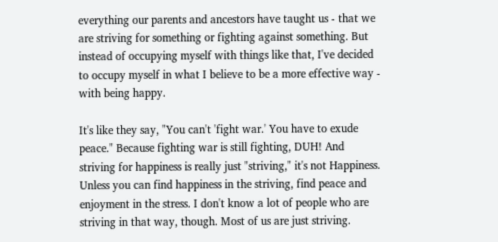everything our parents and ancestors have taught us - that we are striving for something or fighting against something. But instead of occupying myself with things like that, I've decided to occupy myself in what I believe to be a more effective way - with being happy.

It's like they say, "You can't 'fight war.' You have to exude peace." Because fighting war is still fighting, DUH! And striving for happiness is really just "striving," it's not Happiness. Unless you can find happiness in the striving, find peace and enjoyment in the stress. I don't know a lot of people who are striving in that way, though. Most of us are just striving.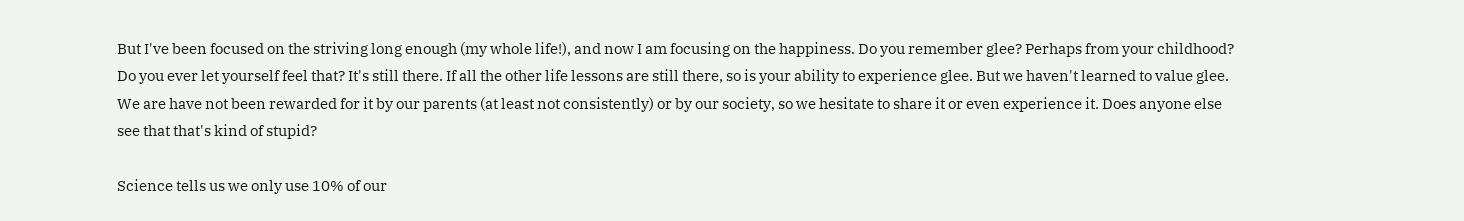But I've been focused on the striving long enough (my whole life!), and now I am focusing on the happiness. Do you remember glee? Perhaps from your childhood? Do you ever let yourself feel that? It's still there. If all the other life lessons are still there, so is your ability to experience glee. But we haven't learned to value glee. We are have not been rewarded for it by our parents (at least not consistently) or by our society, so we hesitate to share it or even experience it. Does anyone else see that that's kind of stupid?

Science tells us we only use 10% of our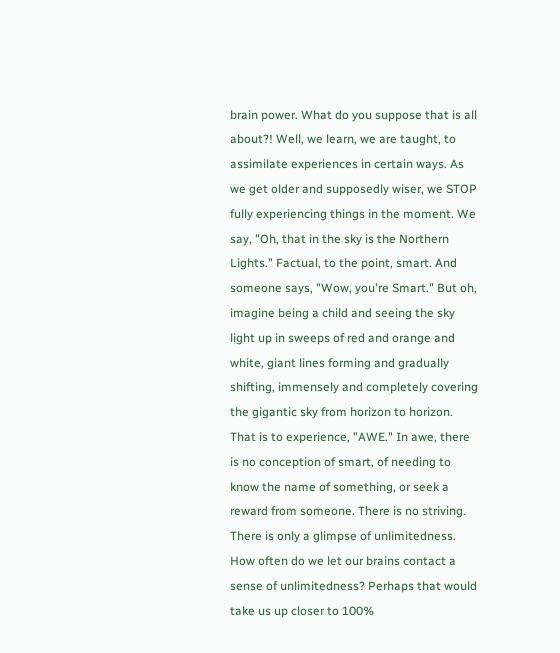brain power. What do you suppose that is all about?! Well, we learn, we are taught, to assimilate experiences in certain ways. As we get older and supposedly wiser, we STOP fully experiencing things in the moment. We say, "Oh, that in the sky is the Northern Lights." Factual, to the point, smart. And someone says, "Wow, you're Smart." But oh, imagine being a child and seeing the sky light up in sweeps of red and orange and white, giant lines forming and gradually shifting, immensely and completely covering the gigantic sky from horizon to horizon. That is to experience, "AWE." In awe, there is no conception of smart, of needing to know the name of something, or seek a reward from someone. There is no striving. There is only a glimpse of unlimitedness. How often do we let our brains contact a sense of unlimitedness? Perhaps that would take us up closer to 100%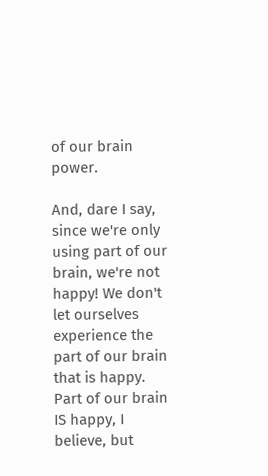of our brain power.

And, dare I say, since we're only using part of our brain, we're not happy! We don't let ourselves experience the part of our brain that is happy. Part of our brain IS happy, I believe, but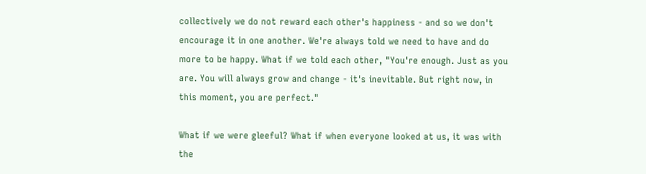collectively we do not reward each other's happiness - and so we don't encourage it in one another. We're always told we need to have and do more to be happy. What if we told each other, "You're enough. Just as you are. You will always grow and change - it's inevitable. But right now, in this moment, you are perfect."

What if we were gleeful? What if when everyone looked at us, it was with the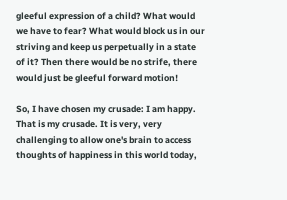gleeful expression of a child? What would we have to fear? What would block us in our striving and keep us perpetually in a state of it? Then there would be no strife, there would just be gleeful forward motion!

So, I have chosen my crusade: I am happy. That is my crusade. It is very, very challenging to allow one's brain to access thoughts of happiness in this world today,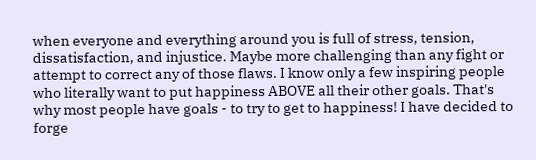when everyone and everything around you is full of stress, tension, dissatisfaction, and injustice. Maybe more challenging than any fight or attempt to correct any of those flaws. I know only a few inspiring people who literally want to put happiness ABOVE all their other goals. That's why most people have goals - to try to get to happiness! I have decided to forge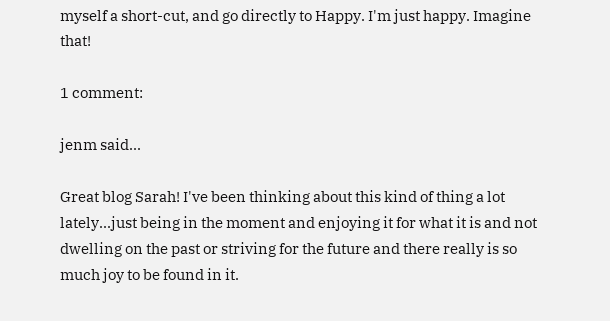myself a short-cut, and go directly to Happy. I'm just happy. Imagine that!

1 comment:

jenm said...

Great blog Sarah! I've been thinking about this kind of thing a lot lately...just being in the moment and enjoying it for what it is and not dwelling on the past or striving for the future and there really is so much joy to be found in it.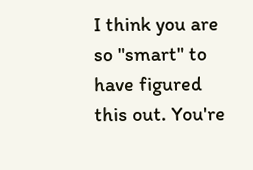I think you are so "smart" to have figured this out. You're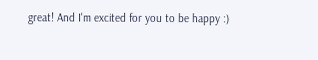great! And I'm excited for you to be happy :)